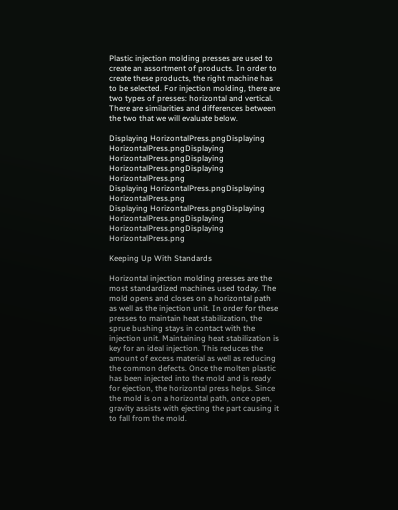Plastic injection molding presses are used to create an assortment of products. In order to create these products, the right machine has to be selected. For injection molding, there are two types of presses: horizontal and vertical. There are similarities and differences between the two that we will evaluate below.

Displaying HorizontalPress.pngDisplaying HorizontalPress.pngDisplaying HorizontalPress.pngDisplaying HorizontalPress.pngDisplaying HorizontalPress.png
Displaying HorizontalPress.pngDisplaying HorizontalPress.png
Displaying HorizontalPress.pngDisplaying HorizontalPress.pngDisplaying HorizontalPress.pngDisplaying HorizontalPress.png

Keeping Up With Standards

Horizontal injection molding presses are the most standardized machines used today. The mold opens and closes on a horizontal path as well as the injection unit. In order for these presses to maintain heat stabilization, the sprue bushing stays in contact with the injection unit. Maintaining heat stabilization is key for an ideal injection. This reduces the amount of excess material as well as reducing the common defects. Once the molten plastic has been injected into the mold and is ready for ejection, the horizontal press helps. Since the mold is on a horizontal path, once open, gravity assists with ejecting the part causing it to fall from the mold.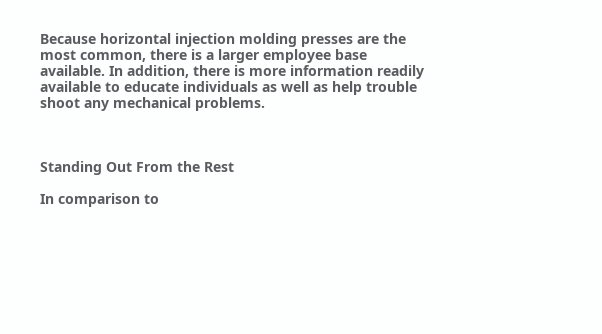Because horizontal injection molding presses are the most common, there is a larger employee base available. In addition, there is more information readily available to educate individuals as well as help trouble shoot any mechanical problems.



Standing Out From the Rest

In comparison to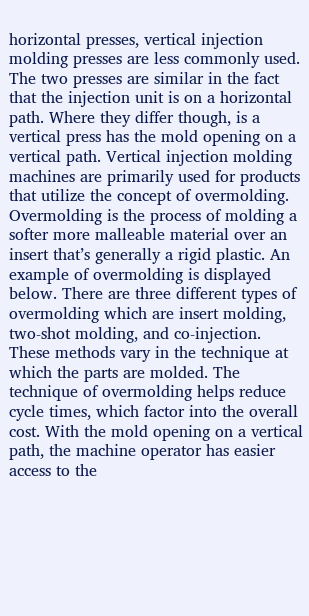horizontal presses, vertical injection molding presses are less commonly used. The two presses are similar in the fact that the injection unit is on a horizontal path. Where they differ though, is a vertical press has the mold opening on a vertical path. Vertical injection molding machines are primarily used for products that utilize the concept of overmolding. Overmolding is the process of molding a softer more malleable material over an insert that’s generally a rigid plastic. An example of overmolding is displayed below. There are three different types of overmolding which are insert molding, two-shot molding, and co-injection. These methods vary in the technique at which the parts are molded. The technique of overmolding helps reduce cycle times, which factor into the overall cost. With the mold opening on a vertical path, the machine operator has easier access to the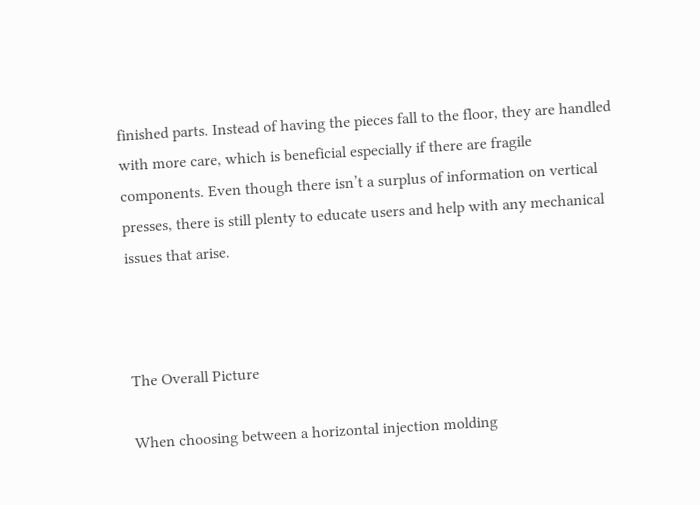finished parts. Instead of having the pieces fall to the floor, they are handled with more care, which is beneficial especially if there are fragile components. Even though there isn’t a surplus of information on vertical presses, there is still plenty to educate users and help with any mechanical issues that arise.



The Overall Picture

When choosing between a horizontal injection molding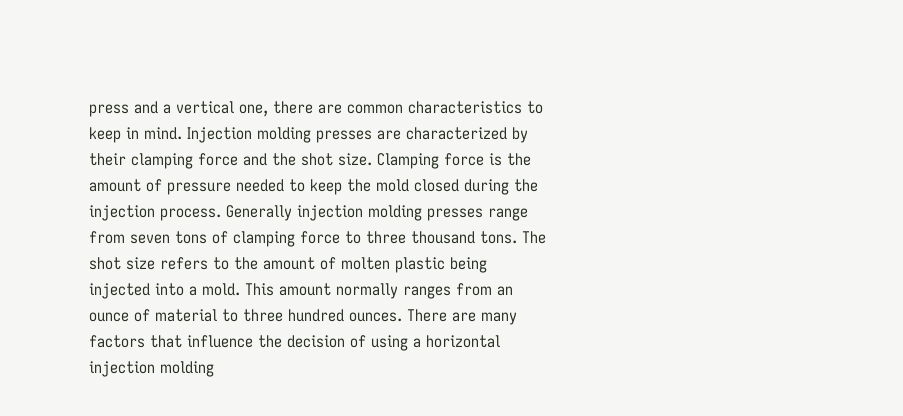press and a vertical one, there are common characteristics to keep in mind. Injection molding presses are characterized by their clamping force and the shot size. Clamping force is the amount of pressure needed to keep the mold closed during the injection process. Generally injection molding presses range from seven tons of clamping force to three thousand tons. The shot size refers to the amount of molten plastic being injected into a mold. This amount normally ranges from an ounce of material to three hundred ounces. There are many factors that influence the decision of using a horizontal injection molding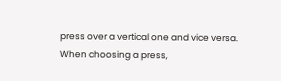press over a vertical one and vice versa. When choosing a press,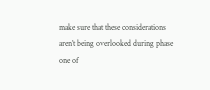make sure that these considerations aren’t being overlooked during phase one of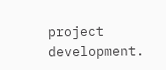project development.